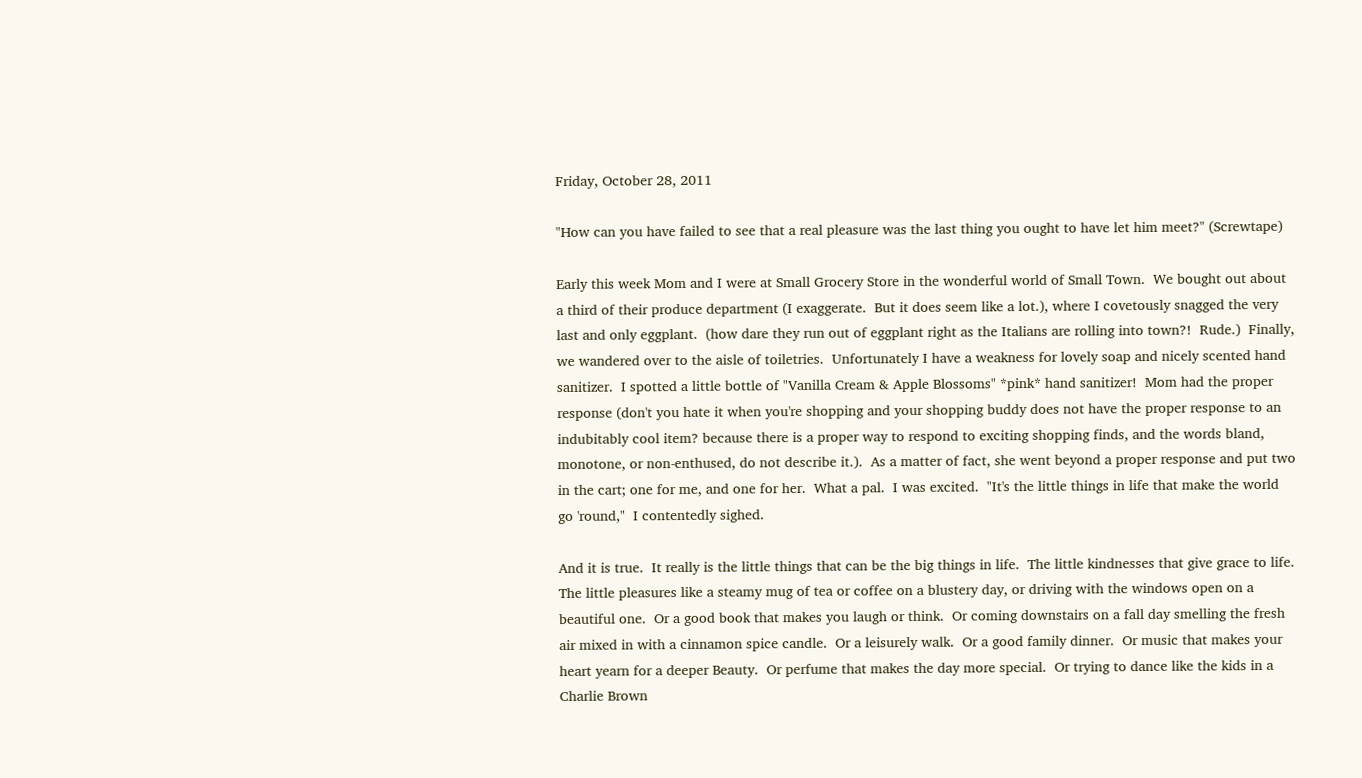Friday, October 28, 2011

"How can you have failed to see that a real pleasure was the last thing you ought to have let him meet?" (Screwtape)

Early this week Mom and I were at Small Grocery Store in the wonderful world of Small Town.  We bought out about a third of their produce department (I exaggerate.  But it does seem like a lot.), where I covetously snagged the very last and only eggplant.  (how dare they run out of eggplant right as the Italians are rolling into town?!  Rude.)  Finally, we wandered over to the aisle of toiletries.  Unfortunately I have a weakness for lovely soap and nicely scented hand sanitizer.  I spotted a little bottle of "Vanilla Cream & Apple Blossoms" *pink* hand sanitizer!  Mom had the proper response (don't you hate it when you're shopping and your shopping buddy does not have the proper response to an indubitably cool item? because there is a proper way to respond to exciting shopping finds, and the words bland, monotone, or non-enthused, do not describe it.).  As a matter of fact, she went beyond a proper response and put two in the cart; one for me, and one for her.  What a pal.  I was excited.  "It's the little things in life that make the world go 'round,"  I contentedly sighed.

And it is true.  It really is the little things that can be the big things in life.  The little kindnesses that give grace to life.  The little pleasures like a steamy mug of tea or coffee on a blustery day, or driving with the windows open on a beautiful one.  Or a good book that makes you laugh or think.  Or coming downstairs on a fall day smelling the fresh air mixed in with a cinnamon spice candle.  Or a leisurely walk.  Or a good family dinner.  Or music that makes your heart yearn for a deeper Beauty.  Or perfume that makes the day more special.  Or trying to dance like the kids in a Charlie Brown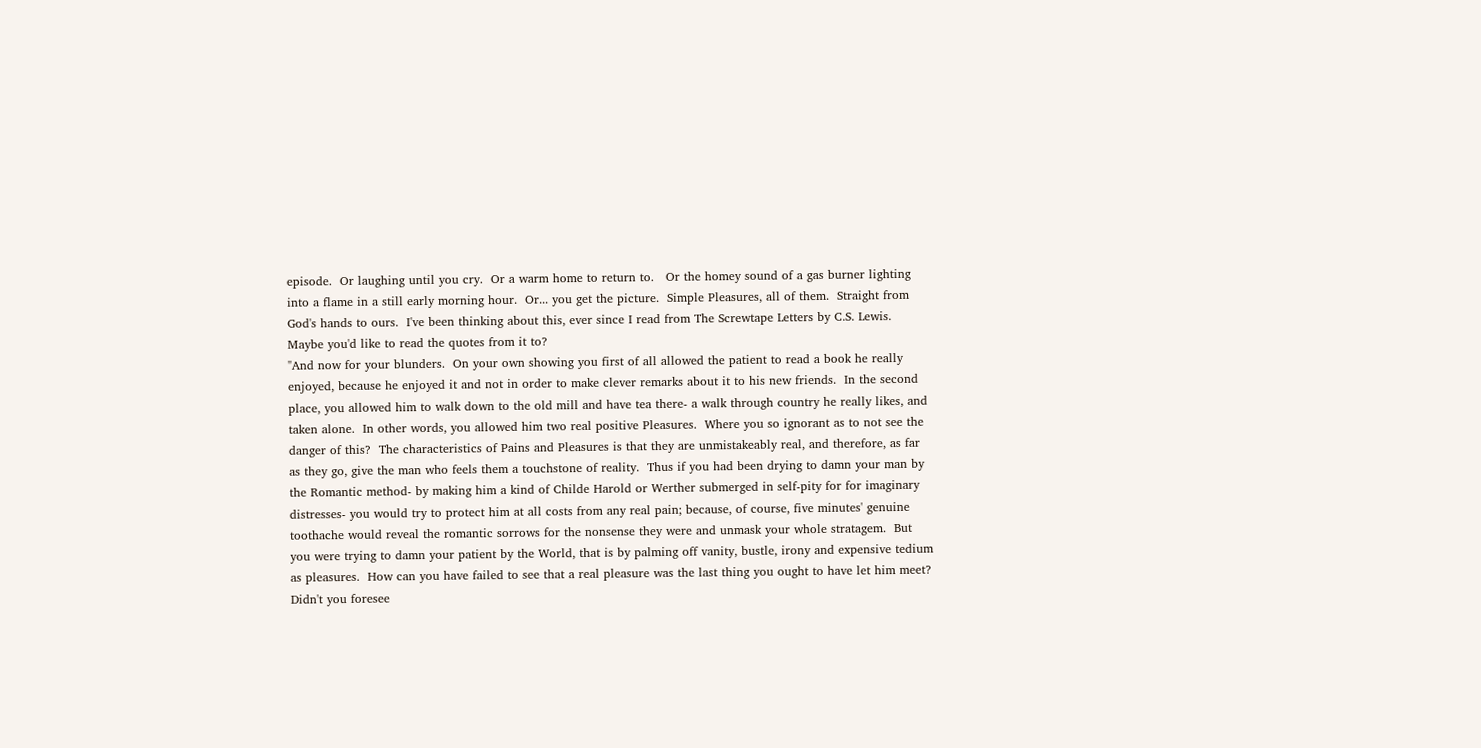episode.  Or laughing until you cry.  Or a warm home to return to.   Or the homey sound of a gas burner lighting into a flame in a still early morning hour.  Or... you get the picture.  Simple Pleasures, all of them.  Straight from God's hands to ours.  I've been thinking about this, ever since I read from The Screwtape Letters by C.S. Lewis.  Maybe you'd like to read the quotes from it to?
"And now for your blunders.  On your own showing you first of all allowed the patient to read a book he really enjoyed, because he enjoyed it and not in order to make clever remarks about it to his new friends.  In the second place, you allowed him to walk down to the old mill and have tea there- a walk through country he really likes, and taken alone.  In other words, you allowed him two real positive Pleasures.  Where you so ignorant as to not see the danger of this?  The characteristics of Pains and Pleasures is that they are unmistakeably real, and therefore, as far as they go, give the man who feels them a touchstone of reality.  Thus if you had been drying to damn your man by the Romantic method- by making him a kind of Childe Harold or Werther submerged in self-pity for for imaginary distresses- you would try to protect him at all costs from any real pain; because, of course, five minutes' genuine toothache would reveal the romantic sorrows for the nonsense they were and unmask your whole stratagem.  But you were trying to damn your patient by the World, that is by palming off vanity, bustle, irony and expensive tedium as pleasures.  How can you have failed to see that a real pleasure was the last thing you ought to have let him meet?  Didn't you foresee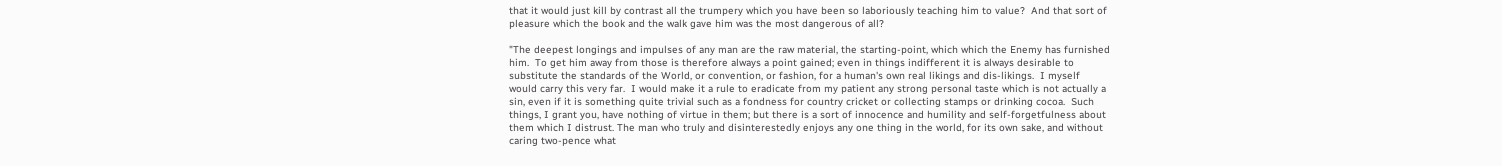that it would just kill by contrast all the trumpery which you have been so laboriously teaching him to value?  And that sort of pleasure which the book and the walk gave him was the most dangerous of all?

"The deepest longings and impulses of any man are the raw material, the starting-point, which which the Enemy has furnished him.  To get him away from those is therefore always a point gained; even in things indifferent it is always desirable to substitute the standards of the World, or convention, or fashion, for a human's own real likings and dis-likings.  I myself would carry this very far.  I would make it a rule to eradicate from my patient any strong personal taste which is not actually a sin, even if it is something quite trivial such as a fondness for country cricket or collecting stamps or drinking cocoa.  Such things, I grant you, have nothing of virtue in them; but there is a sort of innocence and humility and self-forgetfulness about them which I distrust. The man who truly and disinterestedly enjoys any one thing in the world, for its own sake, and without caring two-pence what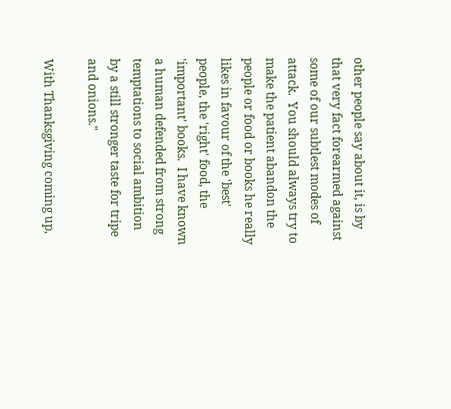other people say about it, is by that very fact forearmed against some of our subtlest modes of attack.  You should always try to make the patient abandon the people or food or books he really likes in favour of the 'best' people, the 'right' food, the 'important' books.  I have known a human defended from strong temptations to social ambition by a still stronger taste for tripe and onions."

With Thanksgiving coming up,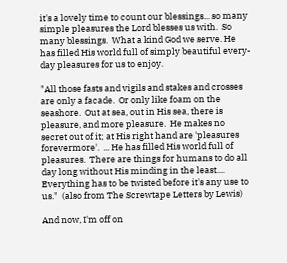it's a lovely time to count our blessings... so many simple pleasures the Lord blesses us with.  So many blessings.  What a kind God we serve. He has filled His world full of simply beautiful every-day pleasures for us to enjoy.

"All those fasts and vigils and stakes and crosses are only a facade.  Or only like foam on the seashore.  Out at sea, out in His sea, there is pleasure, and more pleasure.  He makes no secret out of it; at His right hand are 'pleasures forevermore'.  ... He has filled His world full of pleasures.  There are things for humans to do all day long without His minding in the least....  Everything has to be twisted before it's any use to us."  (also from The Screwtape Letters by Lewis)

And now, I'm off on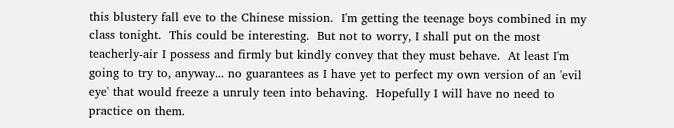this blustery fall eve to the Chinese mission.  I'm getting the teenage boys combined in my class tonight.  This could be interesting.  But not to worry, I shall put on the most teacherly-air I possess and firmly but kindly convey that they must behave.  At least I'm going to try to, anyway... no guarantees as I have yet to perfect my own version of an 'evil eye' that would freeze a unruly teen into behaving.  Hopefully I will have no need to practice on them.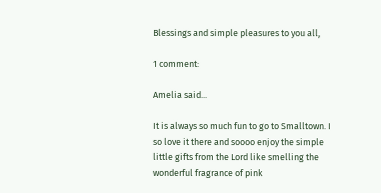Blessings and simple pleasures to you all,

1 comment:

Amelia said...

It is always so much fun to go to Smalltown. I so love it there and soooo enjoy the simple little gifts from the Lord like smelling the wonderful fragrance of pink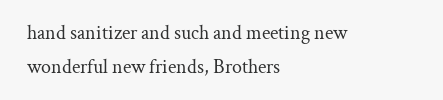hand sanitizer and such and meeting new wonderful new friends, Brothers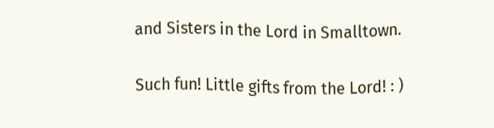and Sisters in the Lord in Smalltown.

Such fun! Little gifts from the Lord! : )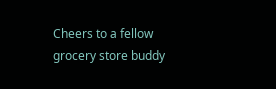Cheers to a fellow grocery store buddy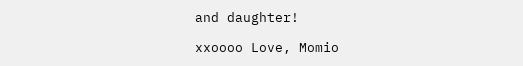and daughter!

xxoooo Love, Momio